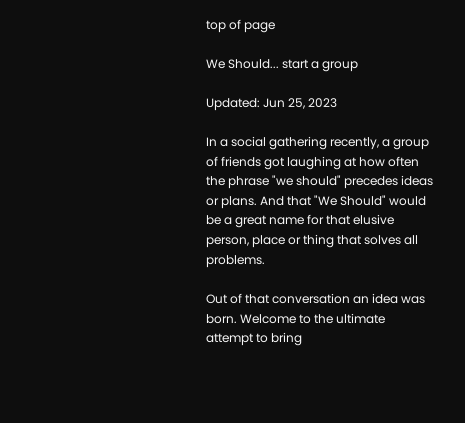top of page

We Should... start a group

Updated: Jun 25, 2023

In a social gathering recently, a group of friends got laughing at how often the phrase "we should" precedes ideas or plans. And that "We Should" would be a great name for that elusive person, place or thing that solves all problems.

Out of that conversation an idea was born. Welcome to the ultimate attempt to bring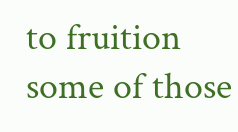to fruition some of those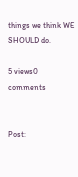things we think WE SHOULD do.

5 views0 comments


Post: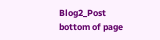Blog2_Post
bottom of page